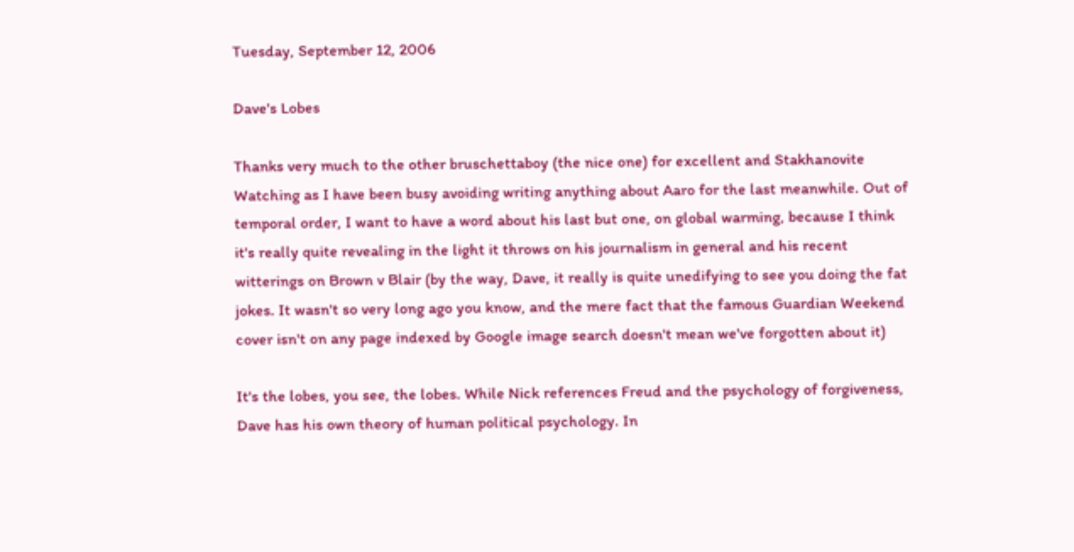Tuesday, September 12, 2006

Dave's Lobes

Thanks very much to the other bruschettaboy (the nice one) for excellent and Stakhanovite Watching as I have been busy avoiding writing anything about Aaro for the last meanwhile. Out of temporal order, I want to have a word about his last but one, on global warming, because I think it's really quite revealing in the light it throws on his journalism in general and his recent witterings on Brown v Blair (by the way, Dave, it really is quite unedifying to see you doing the fat jokes. It wasn't so very long ago you know, and the mere fact that the famous Guardian Weekend cover isn't on any page indexed by Google image search doesn't mean we've forgotten about it)

It's the lobes, you see, the lobes. While Nick references Freud and the psychology of forgiveness, Dave has his own theory of human political psychology. In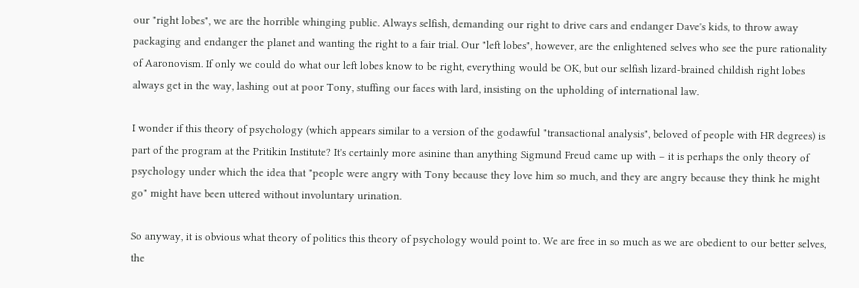our "right lobes", we are the horrible whinging public. Always selfish, demanding our right to drive cars and endanger Dave's kids, to throw away packaging and endanger the planet and wanting the right to a fair trial. Our "left lobes", however, are the enlightened selves who see the pure rationality of Aaronovism. If only we could do what our left lobes know to be right, everything would be OK, but our selfish lizard-brained childish right lobes always get in the way, lashing out at poor Tony, stuffing our faces with lard, insisting on the upholding of international law.

I wonder if this theory of psychology (which appears similar to a version of the godawful "transactional analysis", beloved of people with HR degrees) is part of the program at the Pritikin Institute? It's certainly more asinine than anything Sigmund Freud came up with – it is perhaps the only theory of psychology under which the idea that "people were angry with Tony because they love him so much, and they are angry because they think he might go" might have been uttered without involuntary urination.

So anyway, it is obvious what theory of politics this theory of psychology would point to. We are free in so much as we are obedient to our better selves, the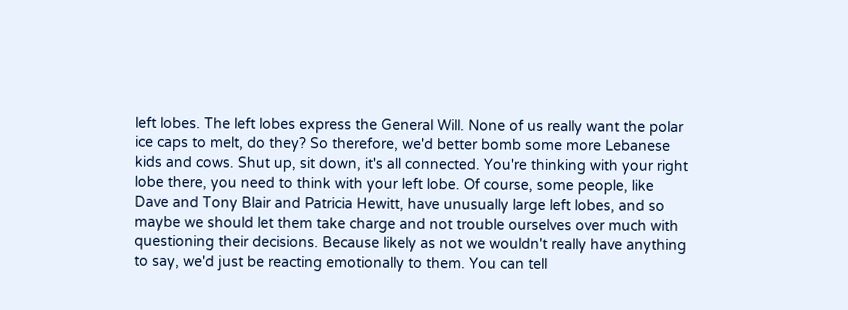left lobes. The left lobes express the General Will. None of us really want the polar ice caps to melt, do they? So therefore, we'd better bomb some more Lebanese kids and cows. Shut up, sit down, it's all connected. You're thinking with your right lobe there, you need to think with your left lobe. Of course, some people, like Dave and Tony Blair and Patricia Hewitt, have unusually large left lobes, and so maybe we should let them take charge and not trouble ourselves over much with questioning their decisions. Because likely as not we wouldn't really have anything to say, we'd just be reacting emotionally to them. You can tell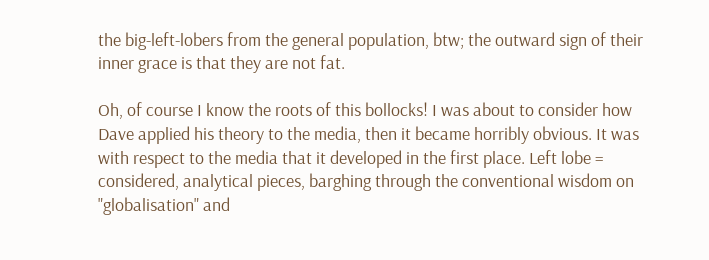the big-left-lobers from the general population, btw; the outward sign of their inner grace is that they are not fat.

Oh, of course I know the roots of this bollocks! I was about to consider how Dave applied his theory to the media, then it became horribly obvious. It was with respect to the media that it developed in the first place. Left lobe = considered, analytical pieces, barghing through the conventional wisdom on "globalisation" and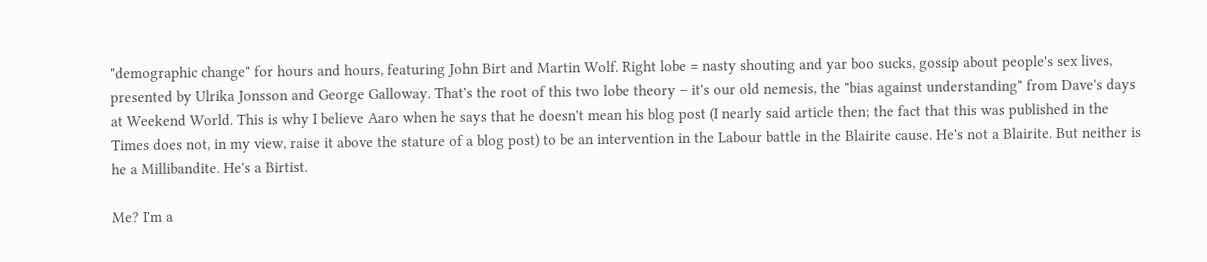"demographic change" for hours and hours, featuring John Birt and Martin Wolf. Right lobe = nasty shouting and yar boo sucks, gossip about people's sex lives, presented by Ulrika Jonsson and George Galloway. That's the root of this two lobe theory – it's our old nemesis, the "bias against understanding" from Dave's days at Weekend World. This is why I believe Aaro when he says that he doesn't mean his blog post (I nearly said article then; the fact that this was published in the Times does not, in my view, raise it above the stature of a blog post) to be an intervention in the Labour battle in the Blairite cause. He's not a Blairite. But neither is he a Millibandite. He's a Birtist.

Me? I'm a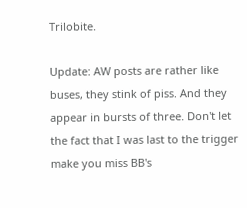Trilobite.

Update: AW posts are rather like buses, they stink of piss. And they appear in bursts of three. Don't let the fact that I was last to the trigger make you miss BB's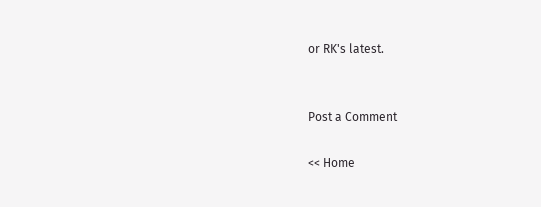or RK's latest.


Post a Comment

<< Home